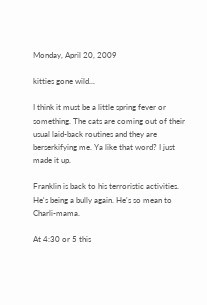Monday, April 20, 2009

kitties gone wild...

I think it must be a little spring fever or something. The cats are coming out of their usual laid-back routines and they are berserkifying me. Ya like that word? I just made it up.

Franklin is back to his terroristic activities. He's being a bully again. He's so mean to Charli-mama.

At 4:30 or 5 this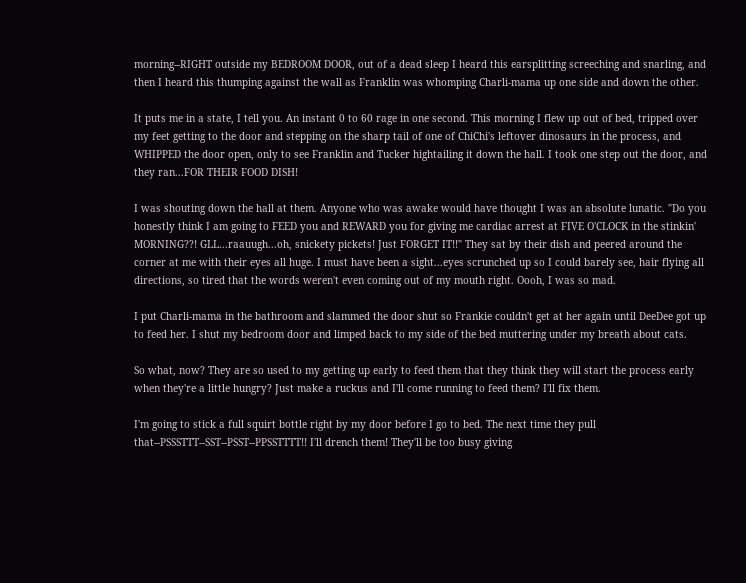morning--RIGHT outside my BEDROOM DOOR, out of a dead sleep I heard this earsplitting screeching and snarling, and then I heard this thumping against the wall as Franklin was whomping Charli-mama up one side and down the other.

It puts me in a state, I tell you. An instant 0 to 60 rage in one second. This morning I flew up out of bed, tripped over my feet getting to the door and stepping on the sharp tail of one of ChiChi's leftover dinosaurs in the process, and WHIPPED the door open, only to see Franklin and Tucker hightailing it down the hall. I took one step out the door, and they ran...FOR THEIR FOOD DISH!

I was shouting down the hall at them. Anyone who was awake would have thought I was an absolute lunatic. "Do you honestly think I am going to FEED you and REWARD you for giving me cardiac arrest at FIVE O'CLOCK in the stinkin' MORNING??! GLL...raauugh...oh, snickety pickets! Just FORGET IT!!" They sat by their dish and peered around the corner at me with their eyes all huge. I must have been a sight...eyes scrunched up so I could barely see, hair flying all directions, so tired that the words weren't even coming out of my mouth right. Oooh, I was so mad.

I put Charli-mama in the bathroom and slammed the door shut so Frankie couldn't get at her again until DeeDee got up to feed her. I shut my bedroom door and limped back to my side of the bed muttering under my breath about cats.

So what, now? They are so used to my getting up early to feed them that they think they will start the process early when they're a little hungry? Just make a ruckus and I'll come running to feed them? I'll fix them.

I'm going to stick a full squirt bottle right by my door before I go to bed. The next time they pull that--PSSSTTT--SST--PSST--PPSSTTTT!! I'll drench them! They'll be too busy giving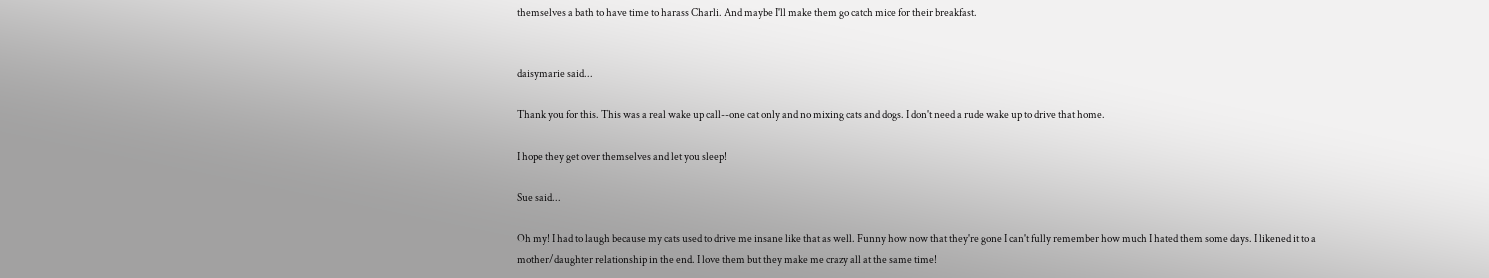themselves a bath to have time to harass Charli. And maybe I'll make them go catch mice for their breakfast.


daisymarie said...

Thank you for this. This was a real wake up call--one cat only and no mixing cats and dogs. I don't need a rude wake up to drive that home.

I hope they get over themselves and let you sleep!

Sue said...

Oh my! I had to laugh because my cats used to drive me insane like that as well. Funny how now that they're gone I can't fully remember how much I hated them some days. I likened it to a mother/daughter relationship in the end. I love them but they make me crazy all at the same time!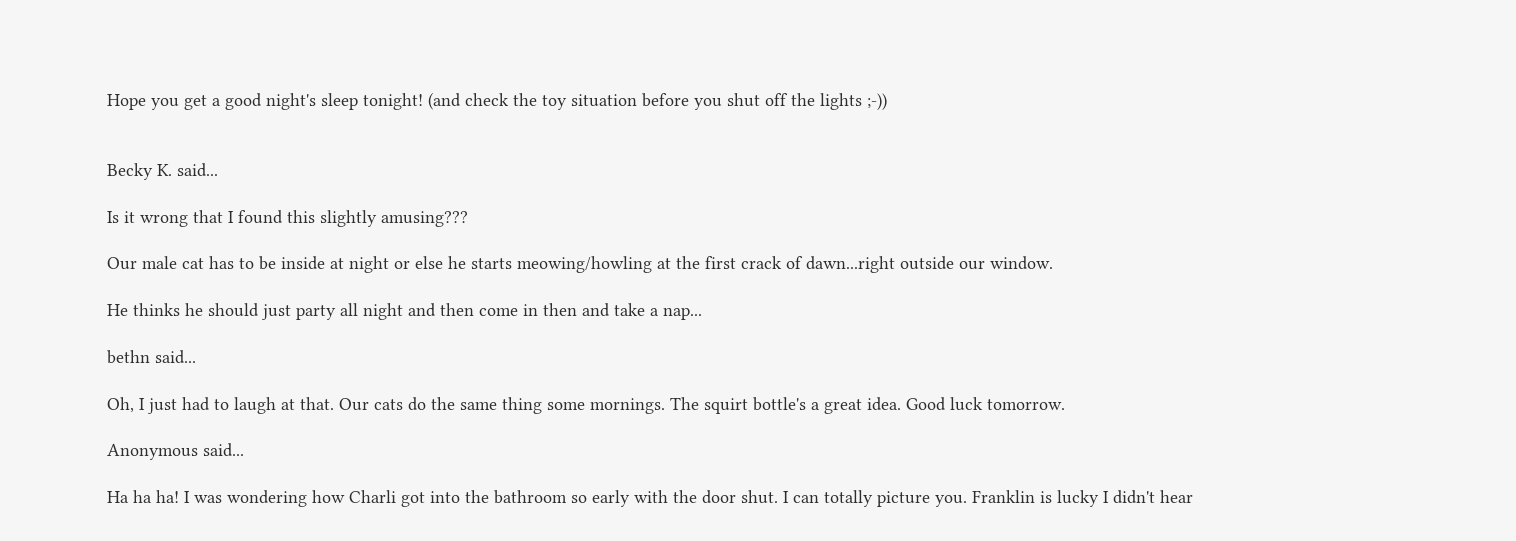Hope you get a good night's sleep tonight! (and check the toy situation before you shut off the lights ;-))


Becky K. said...

Is it wrong that I found this slightly amusing???

Our male cat has to be inside at night or else he starts meowing/howling at the first crack of dawn...right outside our window.

He thinks he should just party all night and then come in then and take a nap...

bethn said...

Oh, I just had to laugh at that. Our cats do the same thing some mornings. The squirt bottle's a great idea. Good luck tomorrow.

Anonymous said...

Ha ha ha! I was wondering how Charli got into the bathroom so early with the door shut. I can totally picture you. Franklin is lucky I didn't hear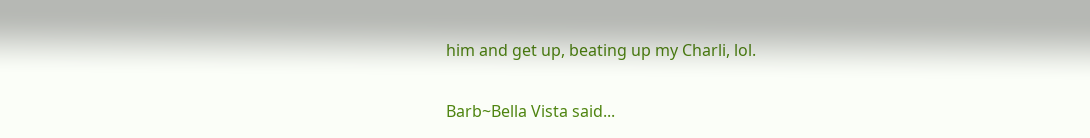him and get up, beating up my Charli, lol.

Barb~Bella Vista said...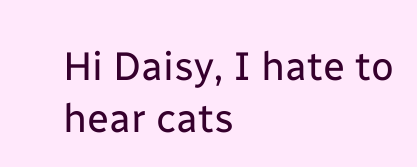Hi Daisy, I hate to hear cats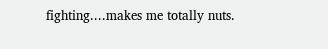fighting....makes me totally nuts.